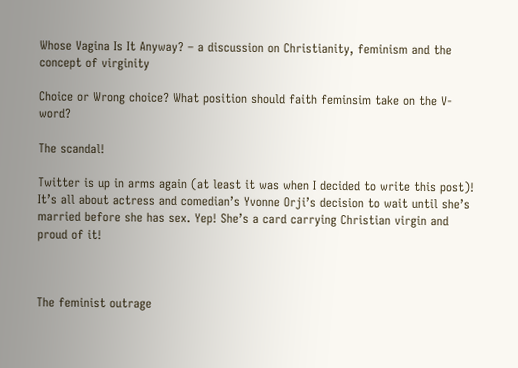Whose Vagina Is It Anyway? – a discussion on Christianity, feminism and the concept of virginity

Choice or Wrong choice? What position should faith feminsim take on the V-word?

The scandal!

Twitter is up in arms again (at least it was when I decided to write this post)! It’s all about actress and comedian’s Yvonne Orji’s decision to wait until she’s married before she has sex. Yep! She’s a card carrying Christian virgin and proud of it!



The feminist outrage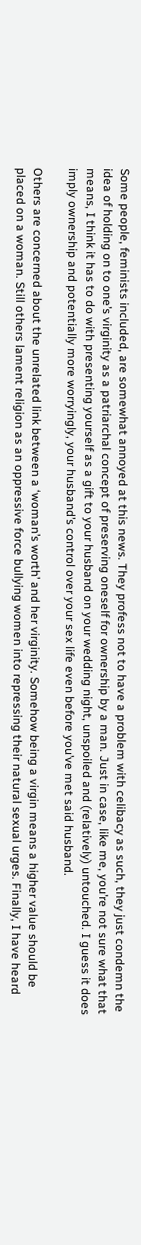Some people, feminists included, are somewhat annoyed at this news. They profess not to have a problem with celibacy as such, they just condemn the idea of holding on to one’s virginity as a patriarchal concept of preserving oneself for ownership by a man. Just in case, like me, you’re not sure what that means, I think it has to do with presenting yourself as a gift to your husband on your wedding night, unspoiled and (relatively) untouched. I guess it does imply ownership and potentially more worryingly, your husband’s control over your sex life even before you’ve met said husband.

Others are concerned about the unrelated link between a ‘woman’s worth’ and her virginity. Somehow being a virgin means a higher value should be placed on a woman. Still others lament religion as an oppressive force bullying women into repressing their natural sexual urges. Finally, I have heard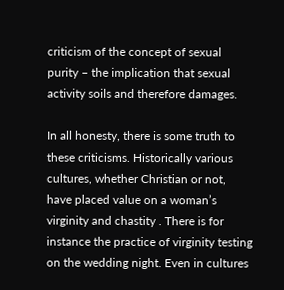criticism of the concept of sexual purity – the implication that sexual activity soils and therefore damages.

In all honesty, there is some truth to these criticisms. Historically various cultures, whether Christian or not, have placed value on a woman’s virginity and chastity . There is for instance the practice of virginity testing on the wedding night. Even in cultures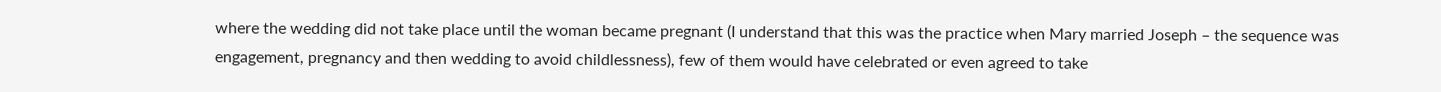where the wedding did not take place until the woman became pregnant (I understand that this was the practice when Mary married Joseph – the sequence was engagement, pregnancy and then wedding to avoid childlessness), few of them would have celebrated or even agreed to take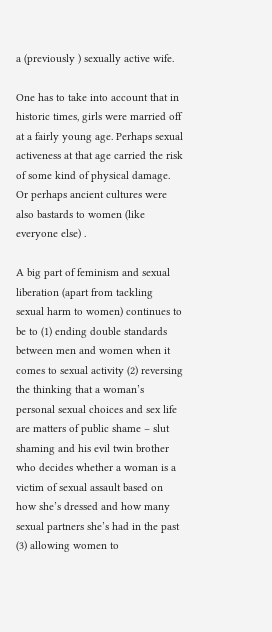a (previously ) sexually active wife.

One has to take into account that in historic times, girls were married off at a fairly young age. Perhaps sexual activeness at that age carried the risk of some kind of physical damage. Or perhaps ancient cultures were also bastards to women (like everyone else) .

A big part of feminism and sexual liberation (apart from tackling sexual harm to women) continues to be to (1) ending double standards between men and women when it comes to sexual activity (2) reversing the thinking that a woman’s personal sexual choices and sex life are matters of public shame – slut shaming and his evil twin brother who decides whether a woman is a victim of sexual assault based on how she’s dressed and how many sexual partners she’s had in the past (3) allowing women to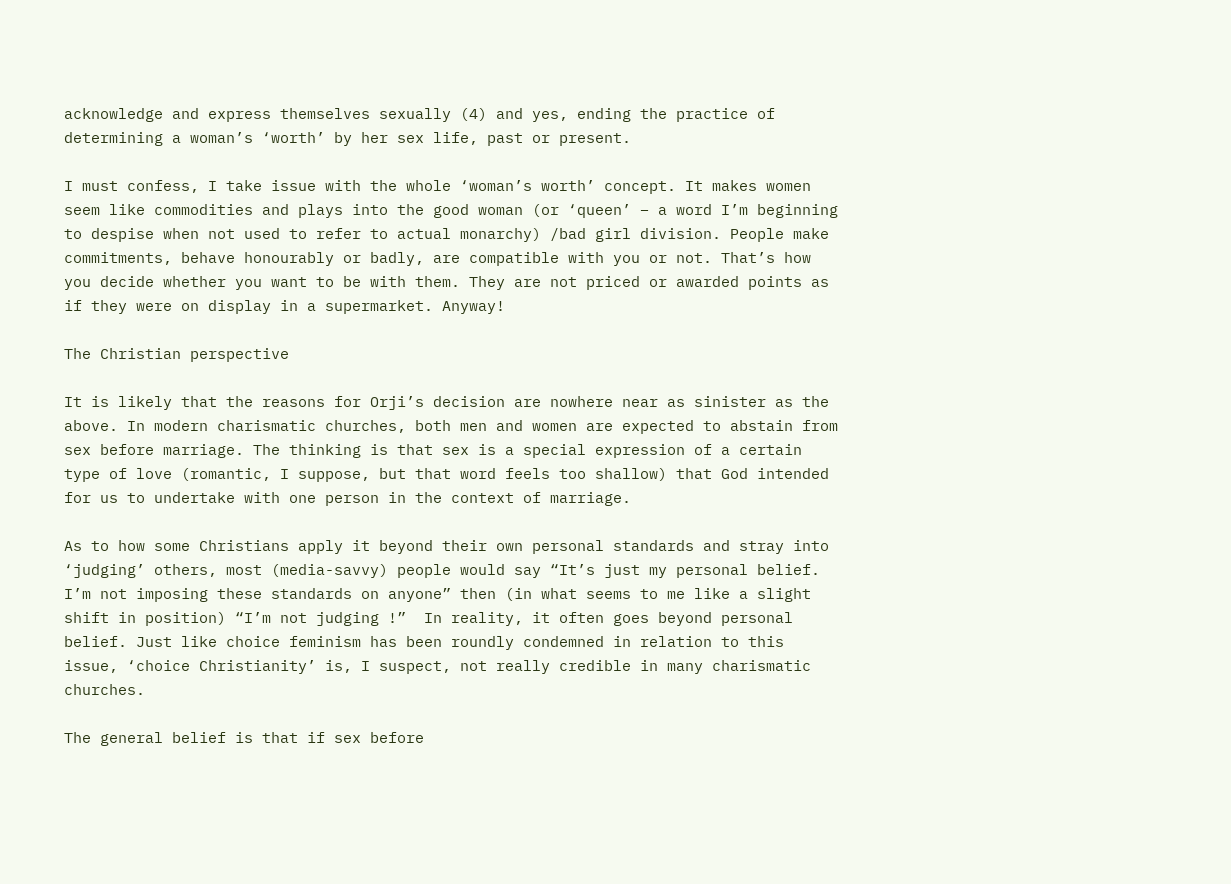acknowledge and express themselves sexually (4) and yes, ending the practice of determining a woman’s ‘worth’ by her sex life, past or present.

I must confess, I take issue with the whole ‘woman’s worth’ concept. It makes women seem like commodities and plays into the good woman (or ‘queen’ – a word I’m beginning to despise when not used to refer to actual monarchy) /bad girl division. People make commitments, behave honourably or badly, are compatible with you or not. That’s how you decide whether you want to be with them. They are not priced or awarded points as if they were on display in a supermarket. Anyway!

The Christian perspective

It is likely that the reasons for Orji’s decision are nowhere near as sinister as the above. In modern charismatic churches, both men and women are expected to abstain from sex before marriage. The thinking is that sex is a special expression of a certain type of love (romantic, I suppose, but that word feels too shallow) that God intended for us to undertake with one person in the context of marriage.

As to how some Christians apply it beyond their own personal standards and stray into ‘judging’ others, most (media-savvy) people would say “It’s just my personal belief. I’m not imposing these standards on anyone” then (in what seems to me like a slight shift in position) “I’m not judging !”  In reality, it often goes beyond personal belief. Just like choice feminism has been roundly condemned in relation to this issue, ‘choice Christianity’ is, I suspect, not really credible in many charismatic churches.

The general belief is that if sex before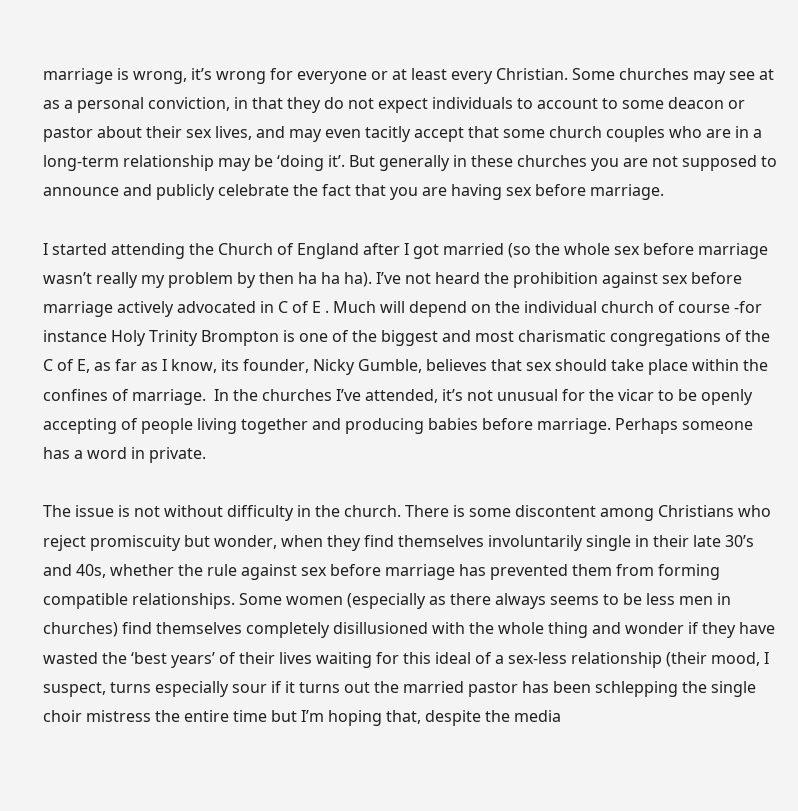marriage is wrong, it’s wrong for everyone or at least every Christian. Some churches may see at as a personal conviction, in that they do not expect individuals to account to some deacon or pastor about their sex lives, and may even tacitly accept that some church couples who are in a long-term relationship may be ‘doing it’. But generally in these churches you are not supposed to announce and publicly celebrate the fact that you are having sex before marriage.

I started attending the Church of England after I got married (so the whole sex before marriage wasn’t really my problem by then ha ha ha). I’ve not heard the prohibition against sex before marriage actively advocated in C of E . Much will depend on the individual church of course -for instance Holy Trinity Brompton is one of the biggest and most charismatic congregations of the C of E, as far as I know, its founder, Nicky Gumble, believes that sex should take place within the confines of marriage.  In the churches I’ve attended, it’s not unusual for the vicar to be openly accepting of people living together and producing babies before marriage. Perhaps someone has a word in private.

The issue is not without difficulty in the church. There is some discontent among Christians who reject promiscuity but wonder, when they find themselves involuntarily single in their late 30’s and 40s, whether the rule against sex before marriage has prevented them from forming compatible relationships. Some women (especially as there always seems to be less men in churches) find themselves completely disillusioned with the whole thing and wonder if they have wasted the ‘best years’ of their lives waiting for this ideal of a sex-less relationship (their mood, I suspect, turns especially sour if it turns out the married pastor has been schlepping the single choir mistress the entire time but I’m hoping that, despite the media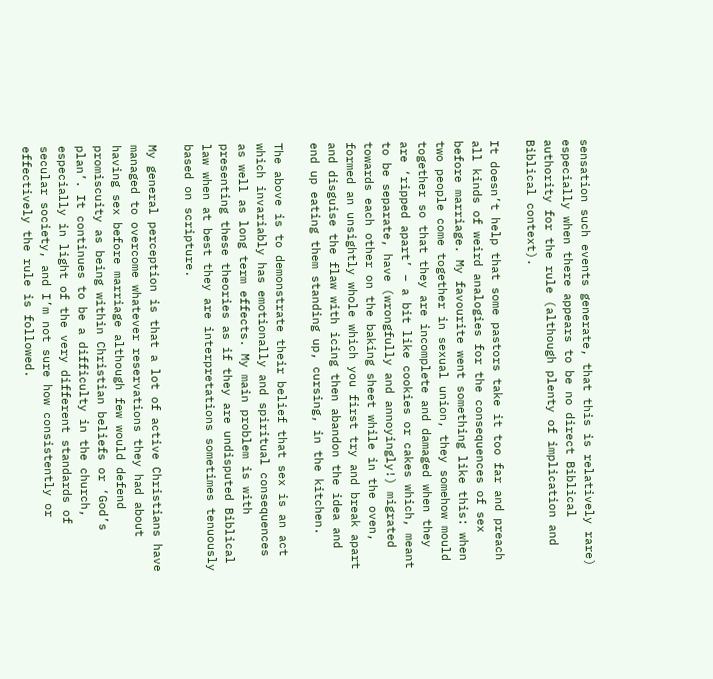sensation such events generate, that this is relatively rare) especially when there appears to be no direct Biblical authority for the rule (although plenty of implication and Biblical context).

It doesn’t help that some pastors take it too far and preach all kinds of weird analogies for the consequences of sex before marriage. My favourite went something like this: when two people come together in sexual union, they somehow mould together so that they are incomplete and damaged when they are ‘ripped apart’ – a bit like cookies or cakes which, meant to be separate, have (wrongfully and annoyingly!) migrated towards each other on the baking sheet while in the oven, formed an unsightly whole which you first try and break apart and disguise the flaw with icing then abandon the idea and end up eating them standing up, cursing, in the kitchen.

The above is to demonstrate their belief that sex is an act which invariably has emotionally and spiritual consequences as well as long term effects. My main problem is with presenting these theories as if they are undisputed Biblical law when at best they are interpretations sometimes tenuously based on scripture.

My general perception is that a lot of active Christians have managed to overcome whatever reservations they had about having sex before marriage although few would defend promiscuity as being within Christian beliefs or ‘God’s plan’. It continues to be a difficulty in the church, especially in light of the very different standards of secular society, and I’m not sure how consistently or effectively the rule is followed.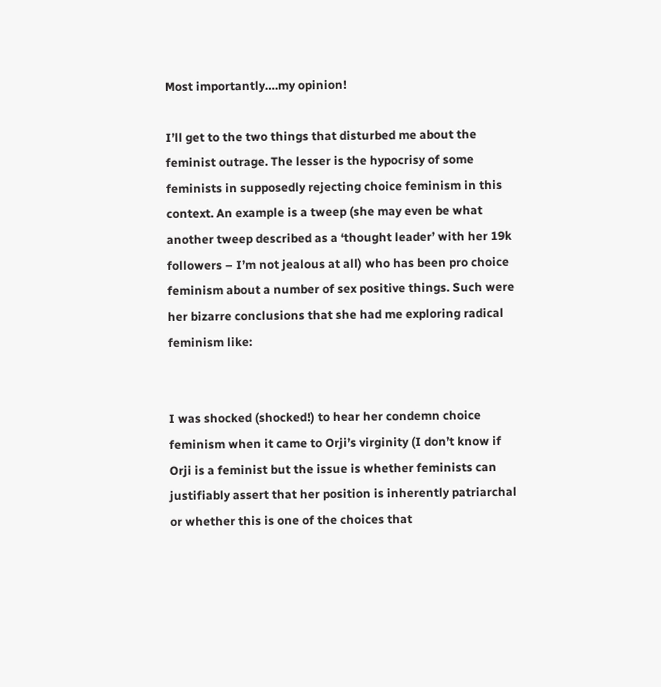Most importantly….my opinion!

I’ll get to the two things that disturbed me about the feminist outrage. The lesser is the hypocrisy of some feminists in supposedly rejecting choice feminism in this context. An example is a tweep (she may even be what another tweep described as a ‘thought leader’ with her 19k followers – I’m not jealous at all) who has been pro choice feminism about a number of sex positive things. Such were her bizarre conclusions that she had me exploring radical feminism like:


I was shocked (shocked!) to hear her condemn choice feminism when it came to Orji’s virginity (I don’t know if Orji is a feminist but the issue is whether feminists can justifiably assert that her position is inherently patriarchal or whether this is one of the choices that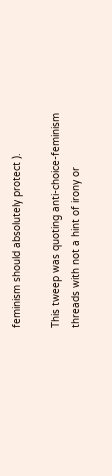feminism should absolutely protect ).

This tweep was quoting anti-choice-feminism threads with not a hint of irony or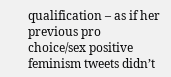qualification – as if her previous pro choice/sex positive feminism tweets didn’t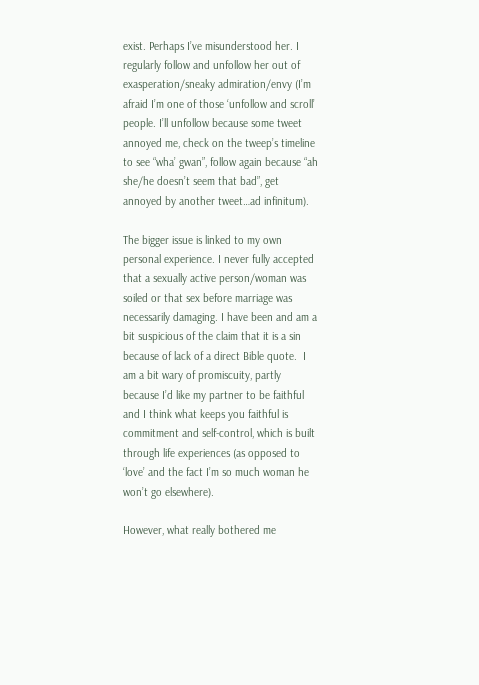exist. Perhaps I’ve misunderstood her. I regularly follow and unfollow her out of exasperation/sneaky admiration/envy (I’m afraid I’m one of those ‘unfollow and scroll’ people. I’ll unfollow because some tweet annoyed me, check on the tweep’s timeline to see “wha’ gwan”, follow again because “ah she/he doesn’t seem that bad”, get annoyed by another tweet…ad infinitum).

The bigger issue is linked to my own personal experience. I never fully accepted that a sexually active person/woman was soiled or that sex before marriage was necessarily damaging. I have been and am a bit suspicious of the claim that it is a sin because of lack of a direct Bible quote.  I am a bit wary of promiscuity, partly because I’d like my partner to be faithful and I think what keeps you faithful is commitment and self-control, which is built through life experiences (as opposed to ‘love’ and the fact I’m so much woman he won’t go elsewhere).

However, what really bothered me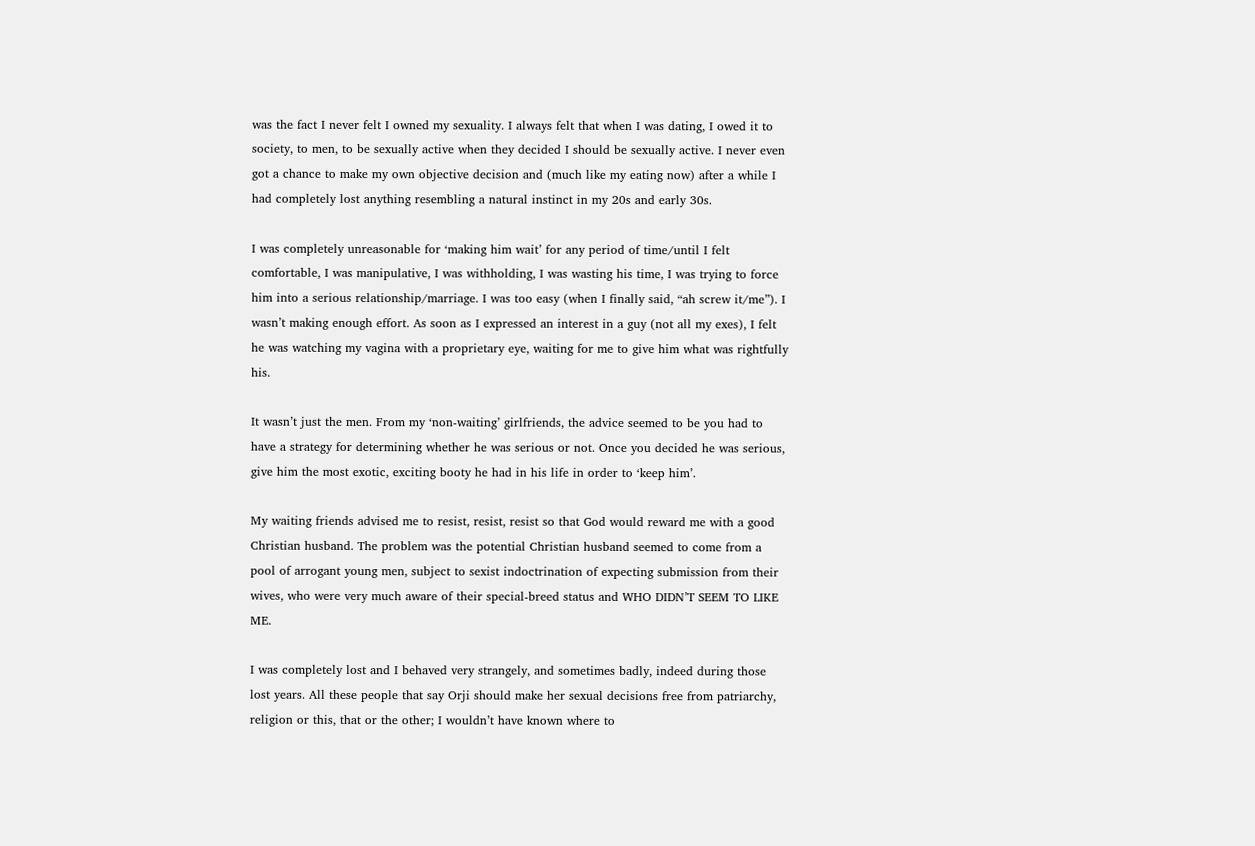was the fact I never felt I owned my sexuality. I always felt that when I was dating, I owed it to society, to men, to be sexually active when they decided I should be sexually active. I never even got a chance to make my own objective decision and (much like my eating now) after a while I had completely lost anything resembling a natural instinct in my 20s and early 30s.

I was completely unreasonable for ‘making him wait’ for any period of time/until I felt comfortable, I was manipulative, I was withholding, I was wasting his time, I was trying to force him into a serious relationship/marriage. I was too easy (when I finally said, “ah screw it/me”). I wasn’t making enough effort. As soon as I expressed an interest in a guy (not all my exes), I felt he was watching my vagina with a proprietary eye, waiting for me to give him what was rightfully his.

It wasn’t just the men. From my ‘non-waiting’ girlfriends, the advice seemed to be you had to have a strategy for determining whether he was serious or not. Once you decided he was serious, give him the most exotic, exciting booty he had in his life in order to ‘keep him’.

My waiting friends advised me to resist, resist, resist so that God would reward me with a good Christian husband. The problem was the potential Christian husband seemed to come from a pool of arrogant young men, subject to sexist indoctrination of expecting submission from their wives, who were very much aware of their special-breed status and WHO DIDN’T SEEM TO LIKE ME.

I was completely lost and I behaved very strangely, and sometimes badly, indeed during those lost years. All these people that say Orji should make her sexual decisions free from patriarchy, religion or this, that or the other; I wouldn’t have known where to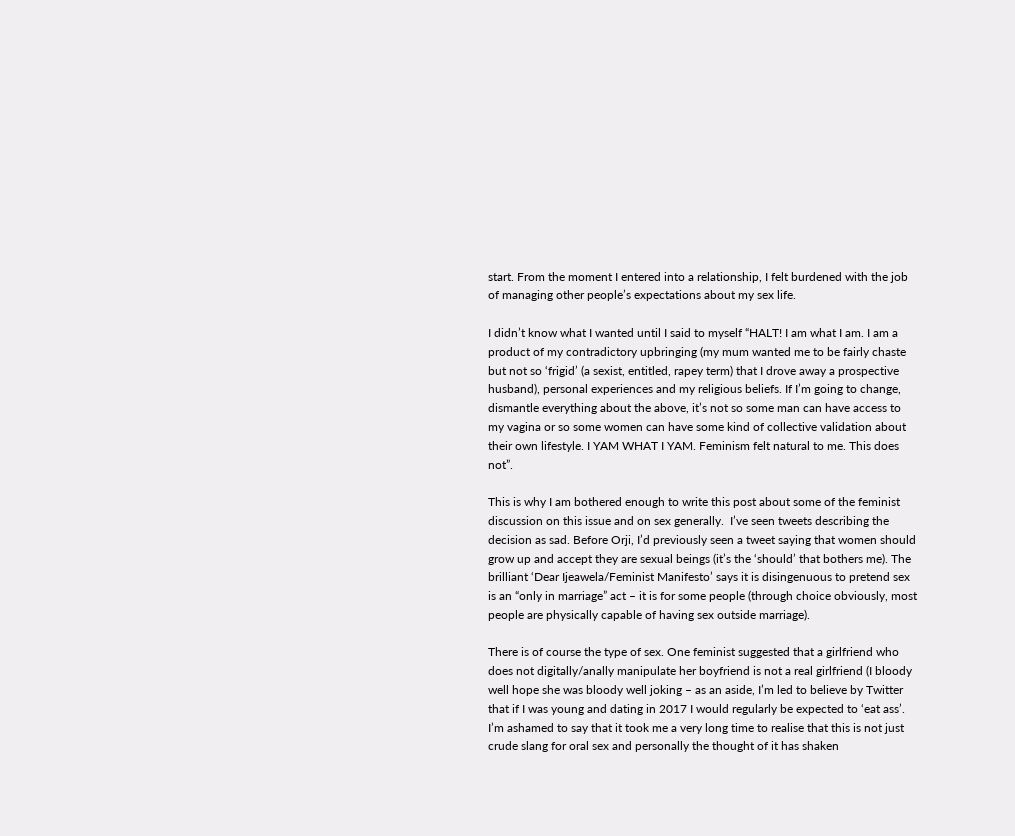start. From the moment I entered into a relationship, I felt burdened with the job of managing other people’s expectations about my sex life.

I didn’t know what I wanted until I said to myself “HALT! I am what I am. I am a product of my contradictory upbringing (my mum wanted me to be fairly chaste but not so ‘frigid’ (a sexist, entitled, rapey term) that I drove away a prospective husband), personal experiences and my religious beliefs. If I’m going to change, dismantle everything about the above, it’s not so some man can have access to my vagina or so some women can have some kind of collective validation about their own lifestyle. I YAM WHAT I YAM. Feminism felt natural to me. This does not”.

This is why I am bothered enough to write this post about some of the feminist discussion on this issue and on sex generally.  I’ve seen tweets describing the decision as sad. Before Orji, I’d previously seen a tweet saying that women should grow up and accept they are sexual beings (it’s the ‘should’ that bothers me). The brilliant ‘Dear Ijeawela/Feminist Manifesto’ says it is disingenuous to pretend sex is an “only in marriage” act – it is for some people (through choice obviously, most people are physically capable of having sex outside marriage).

There is of course the type of sex. One feminist suggested that a girlfriend who does not digitally/anally manipulate her boyfriend is not a real girlfriend (I bloody well hope she was bloody well joking – as an aside, I’m led to believe by Twitter that if I was young and dating in 2017 I would regularly be expected to ‘eat ass’. I’m ashamed to say that it took me a very long time to realise that this is not just crude slang for oral sex and personally the thought of it has shaken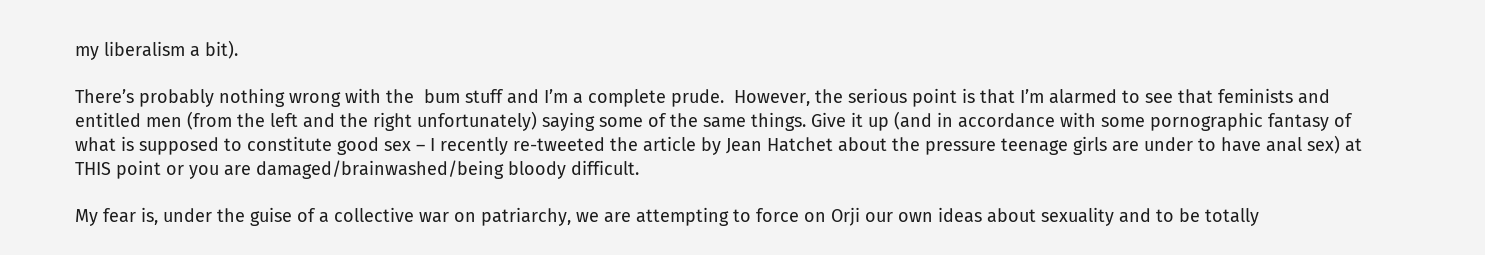my liberalism a bit).

There’s probably nothing wrong with the  bum stuff and I’m a complete prude.  However, the serious point is that I’m alarmed to see that feminists and entitled men (from the left and the right unfortunately) saying some of the same things. Give it up (and in accordance with some pornographic fantasy of what is supposed to constitute good sex – I recently re-tweeted the article by Jean Hatchet about the pressure teenage girls are under to have anal sex) at THIS point or you are damaged/brainwashed/being bloody difficult.

My fear is, under the guise of a collective war on patriarchy, we are attempting to force on Orji our own ideas about sexuality and to be totally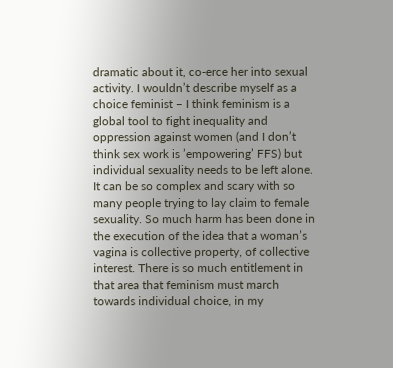dramatic about it, co-erce her into sexual activity. I wouldn’t describe myself as a choice feminist – I think feminism is a global tool to fight inequality and oppression against women (and I don’t think sex work is ’empowering’ FFS) but individual sexuality needs to be left alone. It can be so complex and scary with so many people trying to lay claim to female sexuality. So much harm has been done in the execution of the idea that a woman’s vagina is collective property, of collective interest. There is so much entitlement in that area that feminism must march towards individual choice, in my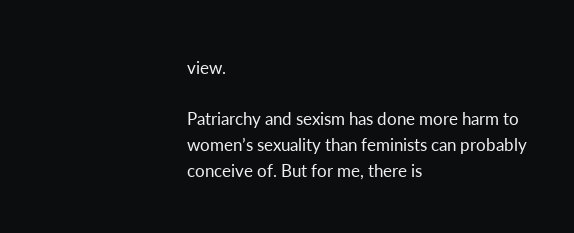view.

Patriarchy and sexism has done more harm to women’s sexuality than feminists can probably conceive of. But for me, there is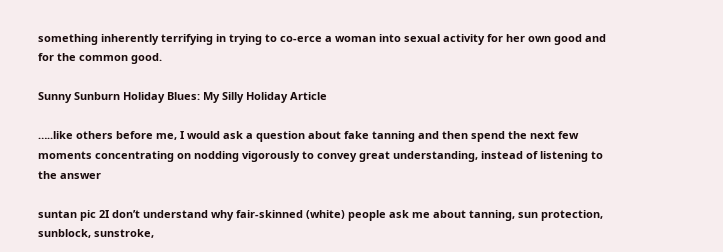something inherently terrifying in trying to co-erce a woman into sexual activity for her own good and for the common good.

Sunny Sunburn Holiday Blues: My Silly Holiday Article

…..like others before me, I would ask a question about fake tanning and then spend the next few moments concentrating on nodding vigorously to convey great understanding, instead of listening to the answer

suntan pic 2I don’t understand why fair-skinned (white) people ask me about tanning, sun protection, sunblock, sunstroke,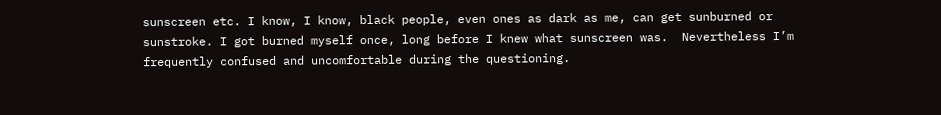sunscreen etc. I know, I know, black people, even ones as dark as me, can get sunburned or sunstroke. I got burned myself once, long before I knew what sunscreen was.  Nevertheless I’m frequently confused and uncomfortable during the questioning.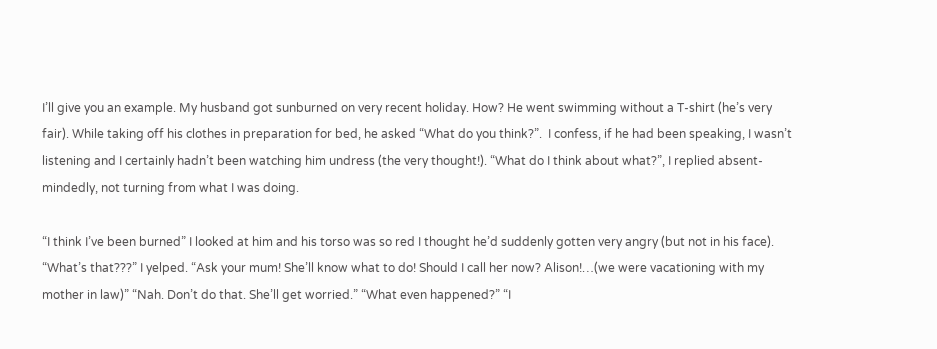I’ll give you an example. My husband got sunburned on very recent holiday. How? He went swimming without a T-shirt (he’s very fair). While taking off his clothes in preparation for bed, he asked “What do you think?”.  I confess, if he had been speaking, I wasn’t listening and I certainly hadn’t been watching him undress (the very thought!). “What do I think about what?”, I replied absent-mindedly, not turning from what I was doing.

“I think I’ve been burned” I looked at him and his torso was so red I thought he’d suddenly gotten very angry (but not in his face). “What’s that???” I yelped. “Ask your mum! She’ll know what to do! Should I call her now? Alison!…(we were vacationing with my mother in law)” “Nah. Don’t do that. She’ll get worried.” “What even happened?” “I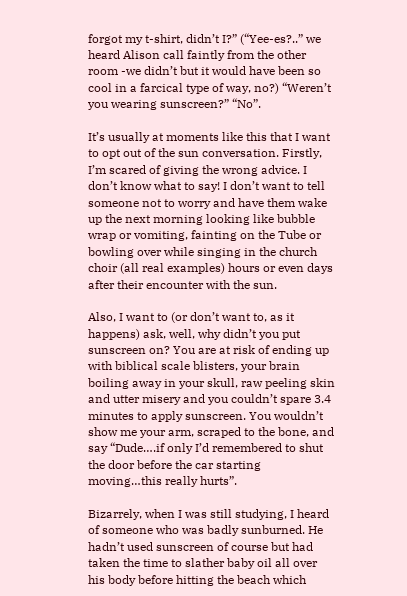forgot my t-shirt, didn’t I?” (“Yee-es?..” we heard Alison call faintly from the other room -we didn’t but it would have been so cool in a farcical type of way, no?) “Weren’t you wearing sunscreen?” “No”.

It’s usually at moments like this that I want to opt out of the sun conversation. Firstly, I’m scared of giving the wrong advice. I don’t know what to say! I don’t want to tell someone not to worry and have them wake up the next morning looking like bubble wrap or vomiting, fainting on the Tube or bowling over while singing in the church choir (all real examples) hours or even days after their encounter with the sun.

Also, I want to (or don’t want to, as it happens) ask, well, why didn’t you put sunscreen on? You are at risk of ending up with biblical scale blisters, your brain boiling away in your skull, raw peeling skin and utter misery and you couldn’t spare 3.4 minutes to apply sunscreen. You wouldn’t show me your arm, scraped to the bone, and say “Dude….if only I’d remembered to shut the door before the car starting moving…this really hurts”.

Bizarrely, when I was still studying, I heard of someone who was badly sunburned. He hadn’t used sunscreen of course but had taken the time to slather baby oil all over his body before hitting the beach which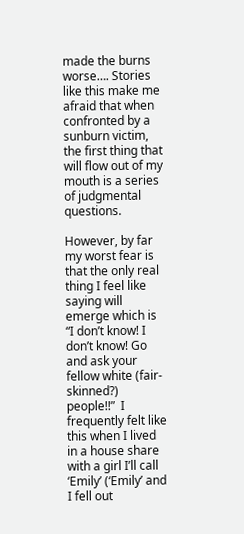made the burns worse…. Stories like this make me afraid that when confronted by a sunburn victim, the first thing that will flow out of my mouth is a series of judgmental questions.

However, by far my worst fear is that the only real thing I feel like saying will emerge which is “I don’t know! I don’t know! Go and ask your fellow white (fair-skinned?) people!!”  I frequently felt like this when I lived in a house share with a girl I’ll call ‘Emily’ (‘Emily’ and I fell out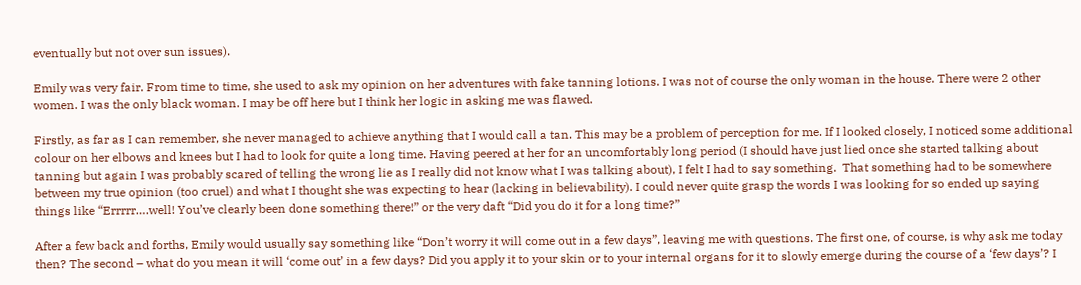eventually but not over sun issues).

Emily was very fair. From time to time, she used to ask my opinion on her adventures with fake tanning lotions. I was not of course the only woman in the house. There were 2 other women. I was the only black woman. I may be off here but I think her logic in asking me was flawed.

Firstly, as far as I can remember, she never managed to achieve anything that I would call a tan. This may be a problem of perception for me. If I looked closely, I noticed some additional colour on her elbows and knees but I had to look for quite a long time. Having peered at her for an uncomfortably long period (I should have just lied once she started talking about tanning but again I was probably scared of telling the wrong lie as I really did not know what I was talking about), I felt I had to say something.  That something had to be somewhere between my true opinion (too cruel) and what I thought she was expecting to hear (lacking in believability). I could never quite grasp the words I was looking for so ended up saying things like “Errrrr….well! You’ve clearly been done something there!” or the very daft “Did you do it for a long time?”

After a few back and forths, Emily would usually say something like “Don’t worry it will come out in a few days”, leaving me with questions. The first one, of course, is why ask me today then? The second – what do you mean it will ‘come out’ in a few days? Did you apply it to your skin or to your internal organs for it to slowly emerge during the course of a ‘few days’? I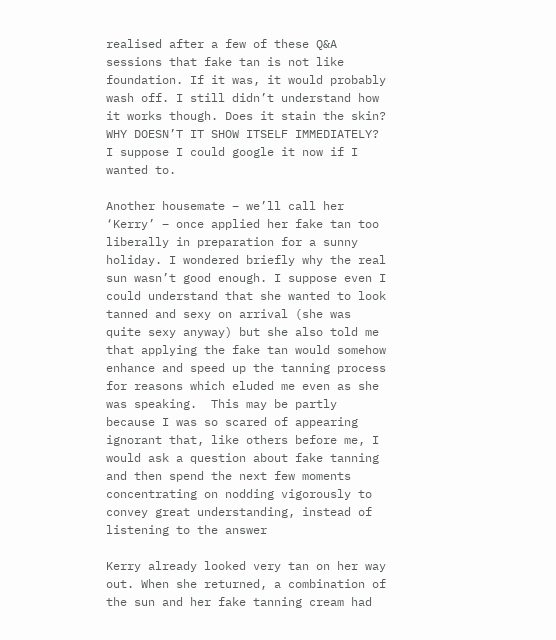realised after a few of these Q&A sessions that fake tan is not like foundation. If it was, it would probably wash off. I still didn’t understand how it works though. Does it stain the skin? WHY DOESN’T IT SHOW ITSELF IMMEDIATELY? I suppose I could google it now if I wanted to.

Another housemate – we’ll call her ‘Kerry’ – once applied her fake tan too liberally in preparation for a sunny holiday. I wondered briefly why the real sun wasn’t good enough. I suppose even I could understand that she wanted to look tanned and sexy on arrival (she was quite sexy anyway) but she also told me that applying the fake tan would somehow enhance and speed up the tanning process for reasons which eluded me even as she was speaking.  This may be partly because I was so scared of appearing ignorant that, like others before me, I would ask a question about fake tanning and then spend the next few moments concentrating on nodding vigorously to convey great understanding, instead of listening to the answer

Kerry already looked very tan on her way out. When she returned, a combination of the sun and her fake tanning cream had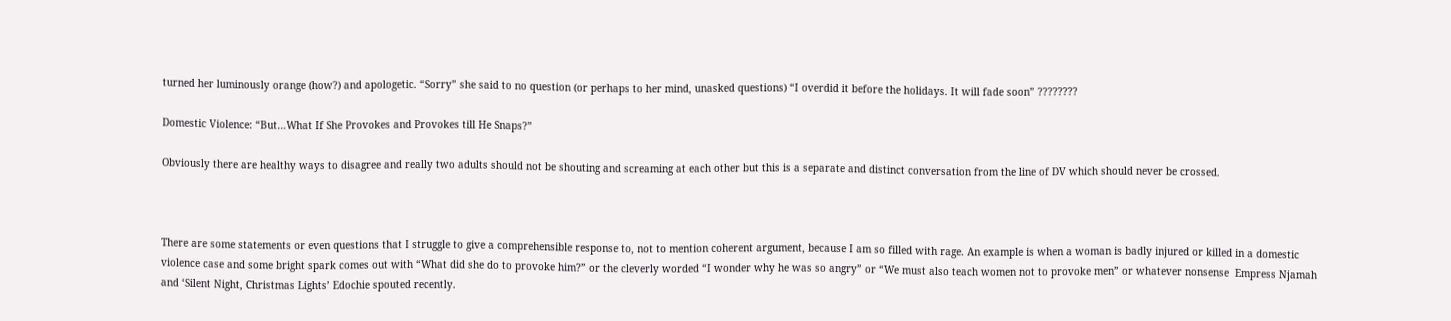turned her luminously orange (how?) and apologetic. “Sorry” she said to no question (or perhaps to her mind, unasked questions) “I overdid it before the holidays. It will fade soon” ????????

Domestic Violence: “But…What If She Provokes and Provokes till He Snaps?”

Obviously there are healthy ways to disagree and really two adults should not be shouting and screaming at each other but this is a separate and distinct conversation from the line of DV which should never be crossed.



There are some statements or even questions that I struggle to give a comprehensible response to, not to mention coherent argument, because I am so filled with rage. An example is when a woman is badly injured or killed in a domestic violence case and some bright spark comes out with “What did she do to provoke him?” or the cleverly worded “I wonder why he was so angry” or “We must also teach women not to provoke men” or whatever nonsense  Empress Njamah and ‘Silent Night, Christmas Lights’ Edochie spouted recently.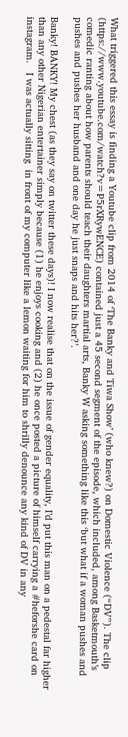What triggered this essay is finding a Youtube clip from 2014 of ‘The Banky and Tiwa Show’ (who knew?) on Domestic Violence (“DV”). The clip (https://www.youtube.com/watch?v=P5rXRywENCE) contained just a 45 second segment of the episode, which included, among Basketmouth’s comedic ranting about how parents should teach their daughters martial arts, Banky W asking something like this ‘but what if a woman pushes and pushes and pushes her husband and one day he just snaps and hits her?’.

Banky! BANKY! My chest (as they say on twitter these days)! I now realise that on the issue of gender equality, I’d put this man on a pedestal far higher than any other Nigerian entertainer simply because (1) he enjoys cooking and (2) he once posted a picture of himself carrying a #heforshe card on instagram.   I was actually sitting  in front of my computer like a lemon waiting for him to shrilly denounce any kind of DV in any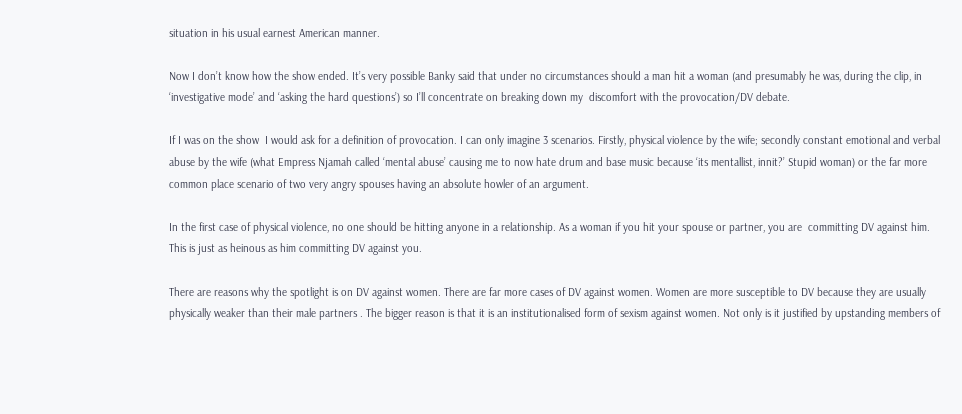situation in his usual earnest American manner.

Now I don’t know how the show ended. It’s very possible Banky said that under no circumstances should a man hit a woman (and presumably he was, during the clip, in ‘investigative mode’ and ‘asking the hard questions’) so I’ll concentrate on breaking down my  discomfort with the provocation/DV debate.

If I was on the show  I would ask for a definition of provocation. I can only imagine 3 scenarios. Firstly, physical violence by the wife; secondly constant emotional and verbal abuse by the wife (what Empress Njamah called ‘mental abuse’ causing me to now hate drum and base music because ‘its mentallist, innit?’ Stupid woman) or the far more common place scenario of two very angry spouses having an absolute howler of an argument.

In the first case of physical violence, no one should be hitting anyone in a relationship. As a woman if you hit your spouse or partner, you are  committing DV against him. This is just as heinous as him committing DV against you.

There are reasons why the spotlight is on DV against women. There are far more cases of DV against women. Women are more susceptible to DV because they are usually physically weaker than their male partners . The bigger reason is that it is an institutionalised form of sexism against women. Not only is it justified by upstanding members of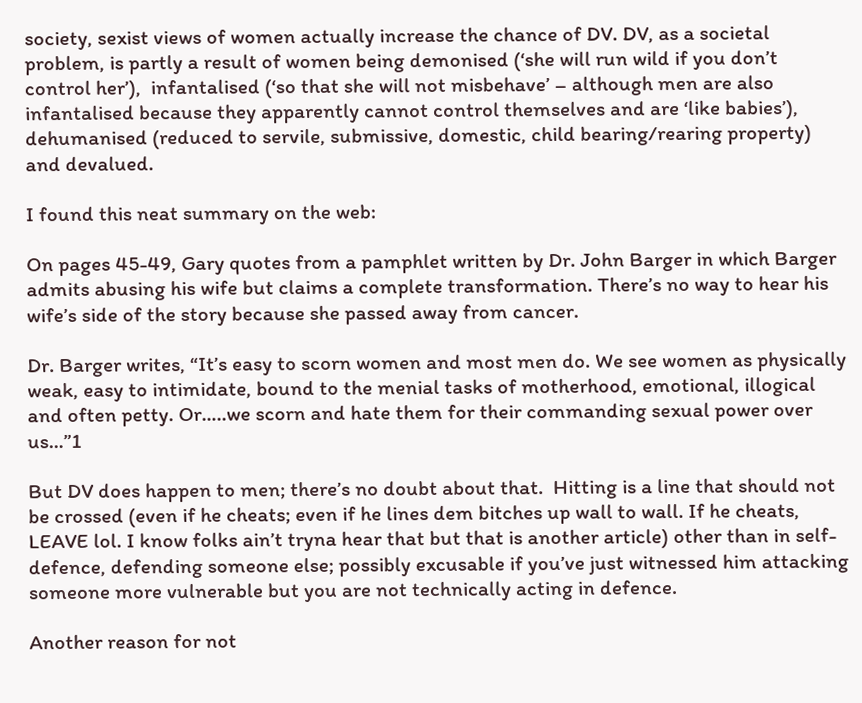society, sexist views of women actually increase the chance of DV. DV, as a societal problem, is partly a result of women being demonised (‘she will run wild if you don’t control her’),  infantalised (‘so that she will not misbehave’ – although men are also infantalised because they apparently cannot control themselves and are ‘like babies’), dehumanised (reduced to servile, submissive, domestic, child bearing/rearing property) and devalued.

I found this neat summary on the web:

On pages 45-49, Gary quotes from a pamphlet written by Dr. John Barger in which Barger admits abusing his wife but claims a complete transformation. There’s no way to hear his wife’s side of the story because she passed away from cancer.

Dr. Barger writes, “It’s easy to scorn women and most men do. We see women as physically weak, easy to intimidate, bound to the menial tasks of motherhood, emotional, illogical and often petty. Or…..we scorn and hate them for their commanding sexual power over us…”1

But DV does happen to men; there’s no doubt about that.  Hitting is a line that should not be crossed (even if he cheats; even if he lines dem bitches up wall to wall. If he cheats, LEAVE lol. I know folks ain’t tryna hear that but that is another article) other than in self-defence, defending someone else; possibly excusable if you’ve just witnessed him attacking someone more vulnerable but you are not technically acting in defence.

Another reason for not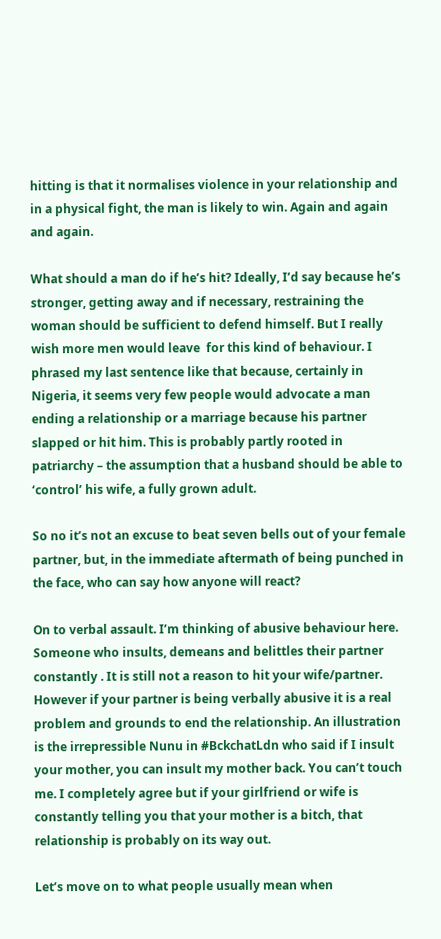hitting is that it normalises violence in your relationship and in a physical fight, the man is likely to win. Again and again and again.

What should a man do if he’s hit? Ideally, I’d say because he’s stronger, getting away and if necessary, restraining the woman should be sufficient to defend himself. But I really wish more men would leave  for this kind of behaviour. I phrased my last sentence like that because, certainly in Nigeria, it seems very few people would advocate a man ending a relationship or a marriage because his partner slapped or hit him. This is probably partly rooted in patriarchy – the assumption that a husband should be able to ‘control’ his wife, a fully grown adult.

So no it’s not an excuse to beat seven bells out of your female partner, but, in the immediate aftermath of being punched in the face, who can say how anyone will react?

On to verbal assault. I’m thinking of abusive behaviour here. Someone who insults, demeans and belittles their partner constantly . It is still not a reason to hit your wife/partner. However if your partner is being verbally abusive it is a real problem and grounds to end the relationship. An illustration is the irrepressible Nunu in #BckchatLdn who said if I insult your mother, you can insult my mother back. You can’t touch me. I completely agree but if your girlfriend or wife is constantly telling you that your mother is a bitch, that relationship is probably on its way out.

Let’s move on to what people usually mean when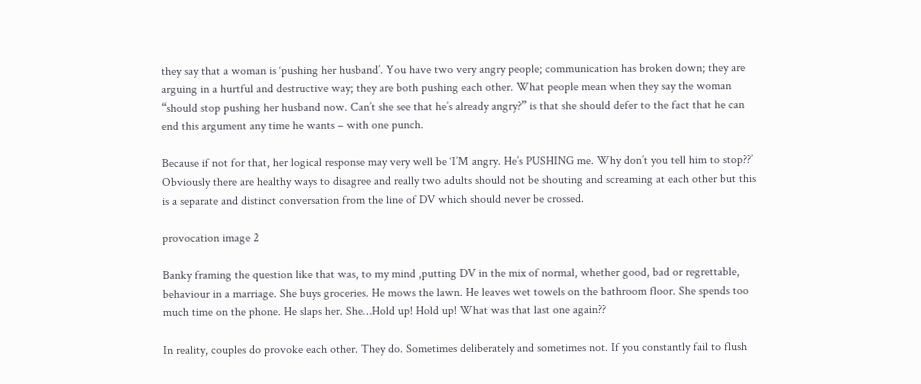they say that a woman is ‘pushing her husband’. You have two very angry people; communication has broken down; they are arguing in a hurtful and destructive way; they are both pushing each other. What people mean when they say the woman “should stop pushing her husband now. Can’t she see that he’s already angry?” is that she should defer to the fact that he can end this argument any time he wants – with one punch.

Because if not for that, her logical response may very well be ‘I’M angry. He’s PUSHING me. Why don’t you tell him to stop??’  Obviously there are healthy ways to disagree and really two adults should not be shouting and screaming at each other but this is a separate and distinct conversation from the line of DV which should never be crossed.

provocation image 2

Banky framing the question like that was, to my mind ,putting DV in the mix of normal, whether good, bad or regrettable, behaviour in a marriage. She buys groceries. He mows the lawn. He leaves wet towels on the bathroom floor. She spends too much time on the phone. He slaps her. She…Hold up! Hold up! What was that last one again??

In reality, couples do provoke each other. They do. Sometimes deliberately and sometimes not. If you constantly fail to flush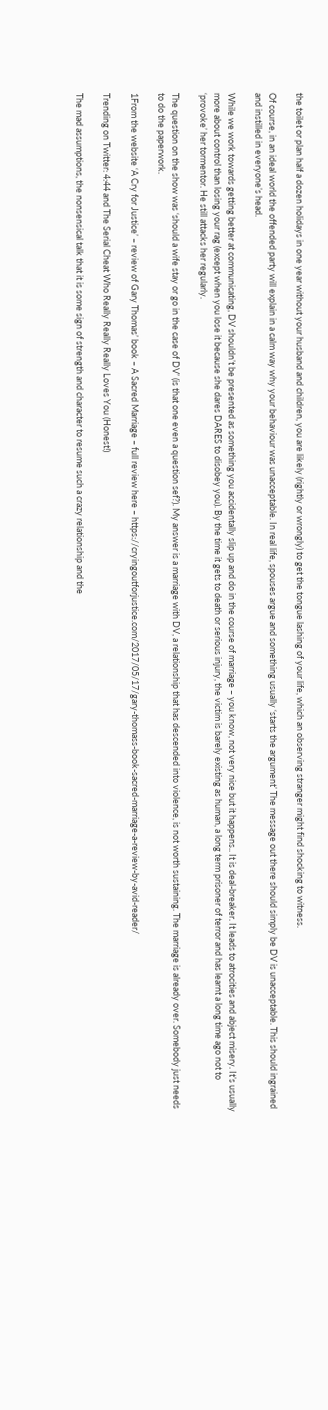the toilet or plan half a dozen holidays in one year without your husband and children, you are likely (rightly or wrongly) to get the tongue lashing of your life, which an observing stranger might find shocking to witness.

Of course, in an ideal world the offended party will explain in a calm way why your behaviour was unacceptable. In real life, spouses argue and something usually ‘starts the argument’ The message out there should simply be DV is unacceptable. This should ingrained and instilled in everyone’s head.

While we work towards getting better at communicating, DV shouldn’t be presented as something you accidentally slip up and do in the course of marriage – you know, not very nice but it happens.. It is deal-breaker. It leads to atrocities and abject misery. It’s usually more about control than losing your rag (except when you lose it because she dares DARES to disobey you). By the time it gets to death or serious injury, the victim is barely existing as human, a long term prisoner of terror and has learnt a long time ago not to ‘provoke’ her tormentor. He still attacks her regularly.

The question on the show was ‘should a wife stay or go in the case of DV’ (is that one even a question sef?). My answer is a marriage with DV, a relationship that has descended into violence, is not worth sustaining. The marriage is already over. Somebody just needs to do the paperwork.

1From the website ‘A Cry for Justice’ – review of Gary Thomas’ book – A Sacred Marriage – full review here – https://cryingoutforjustice.com/2017/05/17/gary-thomass-book-sacred-marriage-a-review-by-avid-reader/

Trending on Twitter: 4:44 and The Serial Cheat Who Really Really Really Loves You (Honest!)

The mad assumptions, the nonsensical talk that it is some sign of strength and character to resume such a crazy relationship and the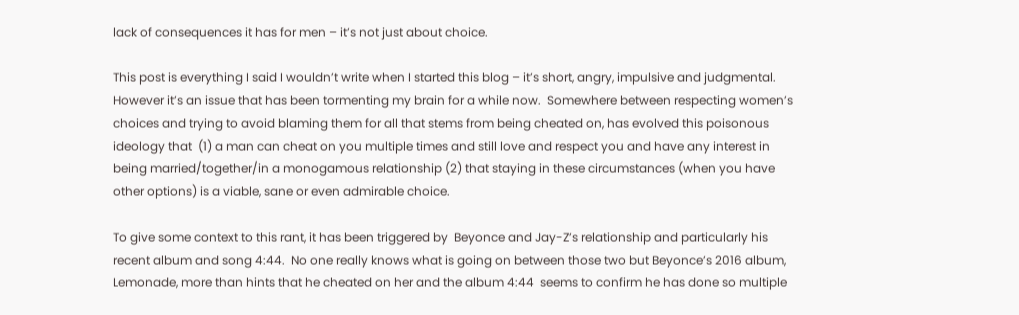lack of consequences it has for men – it’s not just about choice.

This post is everything I said I wouldn’t write when I started this blog – it’s short, angry, impulsive and judgmental.  However it’s an issue that has been tormenting my brain for a while now.  Somewhere between respecting women’s choices and trying to avoid blaming them for all that stems from being cheated on, has evolved this poisonous ideology that  (1) a man can cheat on you multiple times and still love and respect you and have any interest in being married/together/in a monogamous relationship (2) that staying in these circumstances (when you have other options) is a viable, sane or even admirable choice.

To give some context to this rant, it has been triggered by  Beyonce and Jay-Z’s relationship and particularly his recent album and song 4:44.  No one really knows what is going on between those two but Beyonce’s 2016 album, Lemonade, more than hints that he cheated on her and the album 4:44  seems to confirm he has done so multiple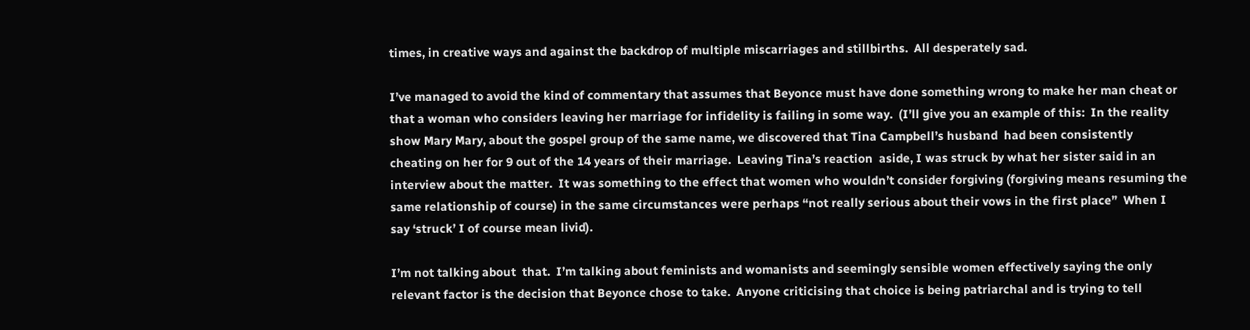times, in creative ways and against the backdrop of multiple miscarriages and stillbirths.  All desperately sad.

I’ve managed to avoid the kind of commentary that assumes that Beyonce must have done something wrong to make her man cheat or that a woman who considers leaving her marriage for infidelity is failing in some way.  (I’ll give you an example of this:  In the reality show Mary Mary, about the gospel group of the same name, we discovered that Tina Campbell’s husband  had been consistently cheating on her for 9 out of the 14 years of their marriage.  Leaving Tina’s reaction  aside, I was struck by what her sister said in an interview about the matter.  It was something to the effect that women who wouldn’t consider forgiving (forgiving means resuming the same relationship of course) in the same circumstances were perhaps “not really serious about their vows in the first place”  When I say ‘struck’ I of course mean livid).

I’m not talking about  that.  I’m talking about feminists and womanists and seemingly sensible women effectively saying the only relevant factor is the decision that Beyonce chose to take.  Anyone criticising that choice is being patriarchal and is trying to tell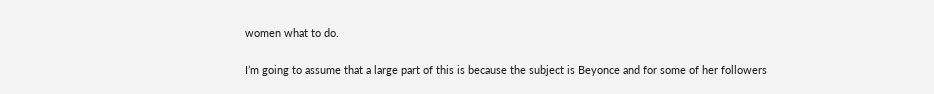women what to do.

I’m going to assume that a large part of this is because the subject is Beyonce and for some of her followers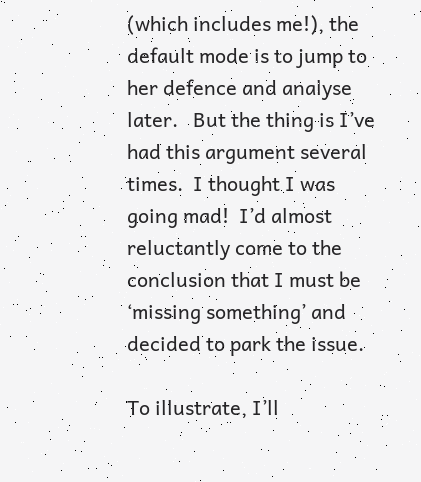(which includes me!), the  default mode is to jump to her defence and analyse later.   But the thing is I’ve had this argument several times.  I thought I was going mad!  I’d almost reluctantly come to the conclusion that I must be ‘missing something’ and decided to park the issue.

To illustrate, I’ll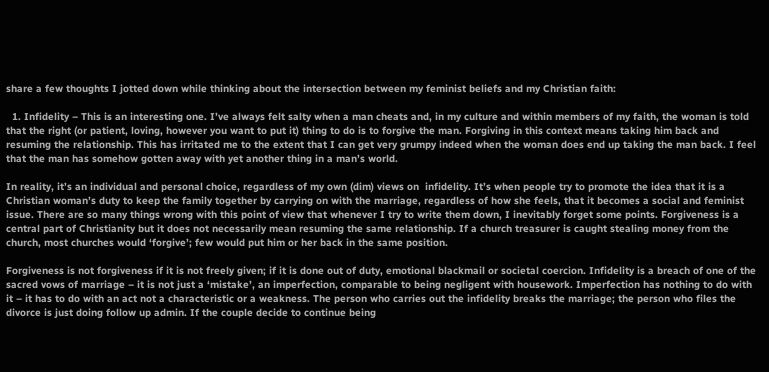share a few thoughts I jotted down while thinking about the intersection between my feminist beliefs and my Christian faith:

  1. Infidelity – This is an interesting one. I’ve always felt salty when a man cheats and, in my culture and within members of my faith, the woman is told that the right (or patient, loving, however you want to put it) thing to do is to forgive the man. Forgiving in this context means taking him back and resuming the relationship. This has irritated me to the extent that I can get very grumpy indeed when the woman does end up taking the man back. I feel that the man has somehow gotten away with yet another thing in a man’s world.

In reality, it’s an individual and personal choice, regardless of my own (dim) views on  infidelity. It’s when people try to promote the idea that it is a Christian woman’s duty to keep the family together by carrying on with the marriage, regardless of how she feels, that it becomes a social and feminist issue. There are so many things wrong with this point of view that whenever I try to write them down, I inevitably forget some points. Forgiveness is a central part of Christianity but it does not necessarily mean resuming the same relationship. If a church treasurer is caught stealing money from the church, most churches would ‘forgive’; few would put him or her back in the same position.

Forgiveness is not forgiveness if it is not freely given; if it is done out of duty, emotional blackmail or societal coercion. Infidelity is a breach of one of the sacred vows of marriage – it is not just a ‘mistake’, an imperfection, comparable to being negligent with housework. Imperfection has nothing to do with it – it has to do with an act not a characteristic or a weakness. The person who carries out the infidelity breaks the marriage; the person who files the divorce is just doing follow up admin. If the couple decide to continue being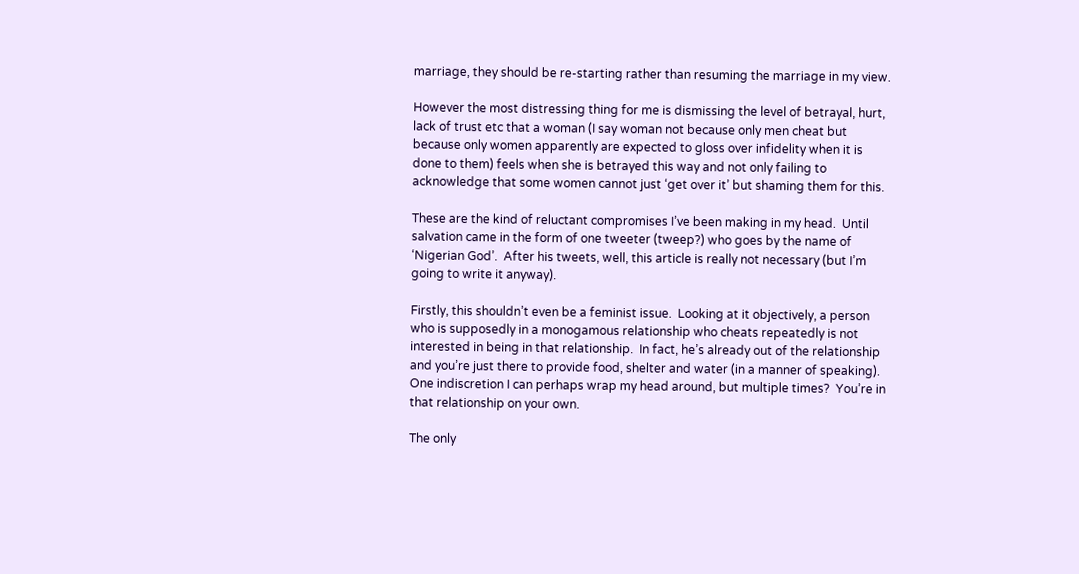marriage, they should be re-starting rather than resuming the marriage in my view.

However the most distressing thing for me is dismissing the level of betrayal, hurt, lack of trust etc that a woman (I say woman not because only men cheat but because only women apparently are expected to gloss over infidelity when it is done to them) feels when she is betrayed this way and not only failing to acknowledge that some women cannot just ‘get over it’ but shaming them for this.

These are the kind of reluctant compromises I’ve been making in my head.  Until salvation came in the form of one tweeter (tweep?) who goes by the name of ‘Nigerian God’.  After his tweets, well, this article is really not necessary (but I’m going to write it anyway).

Firstly, this shouldn’t even be a feminist issue.  Looking at it objectively, a person who is supposedly in a monogamous relationship who cheats repeatedly is not interested in being in that relationship.  In fact, he’s already out of the relationship and you’re just there to provide food, shelter and water (in a manner of speaking).  One indiscretion I can perhaps wrap my head around, but multiple times?  You’re in that relationship on your own.

The only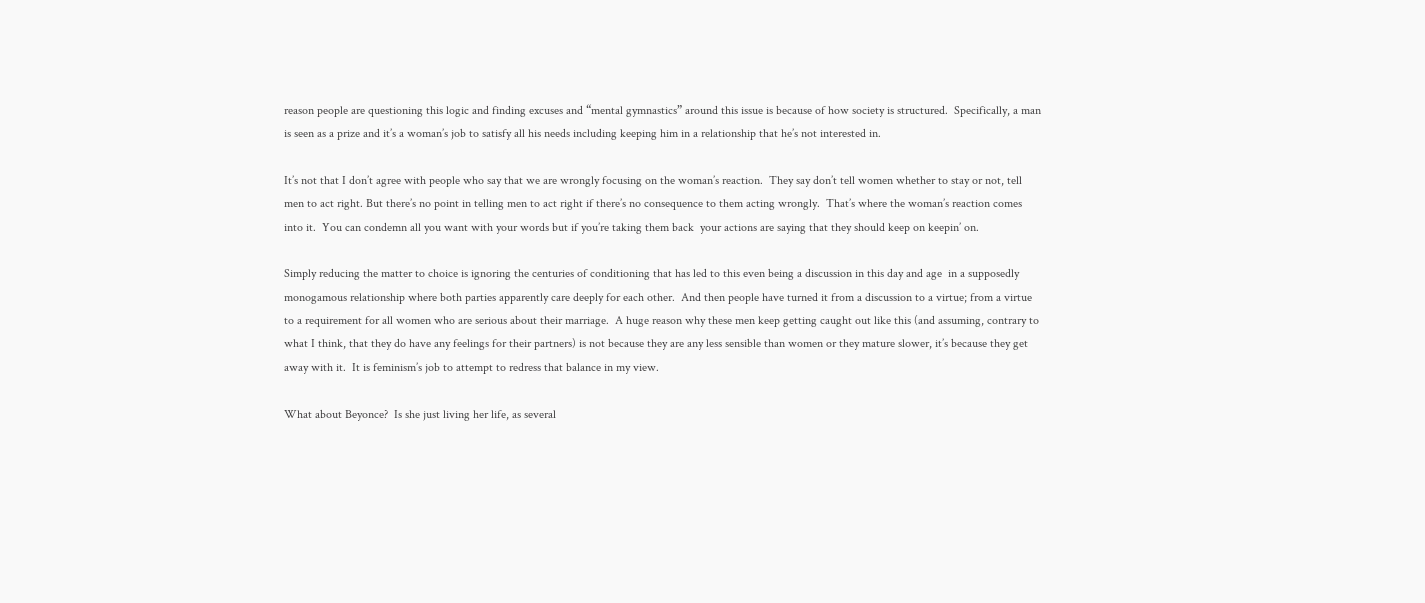reason people are questioning this logic and finding excuses and “mental gymnastics” around this issue is because of how society is structured.  Specifically, a man is seen as a prize and it’s a woman’s job to satisfy all his needs including keeping him in a relationship that he’s not interested in.

It’s not that I don’t agree with people who say that we are wrongly focusing on the woman’s reaction.  They say don’t tell women whether to stay or not, tell men to act right. But there’s no point in telling men to act right if there’s no consequence to them acting wrongly.  That’s where the woman’s reaction comes into it.  You can condemn all you want with your words but if you’re taking them back  your actions are saying that they should keep on keepin’ on.

Simply reducing the matter to choice is ignoring the centuries of conditioning that has led to this even being a discussion in this day and age  in a supposedly monogamous relationship where both parties apparently care deeply for each other.  And then people have turned it from a discussion to a virtue; from a virtue to a requirement for all women who are serious about their marriage.  A huge reason why these men keep getting caught out like this (and assuming, contrary to what I think, that they do have any feelings for their partners) is not because they are any less sensible than women or they mature slower, it’s because they get away with it.  It is feminism’s job to attempt to redress that balance in my view.

What about Beyonce?  Is she just living her life, as several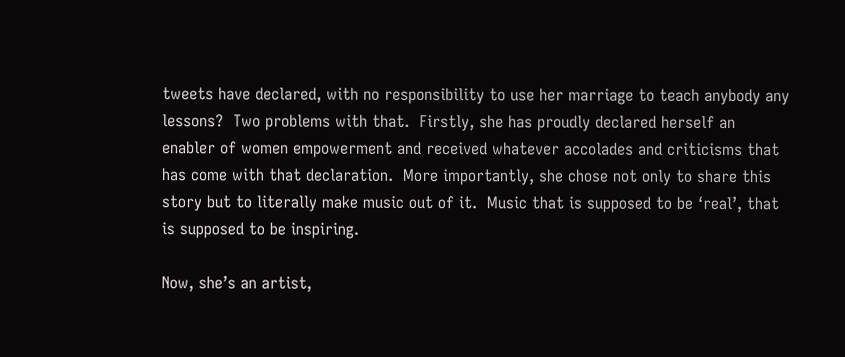tweets have declared, with no responsibility to use her marriage to teach anybody any lessons?  Two problems with that.  Firstly, she has proudly declared herself an enabler of women empowerment and received whatever accolades and criticisms that has come with that declaration.  More importantly, she chose not only to share this story but to literally make music out of it.  Music that is supposed to be ‘real’, that is supposed to be inspiring.

Now, she’s an artist,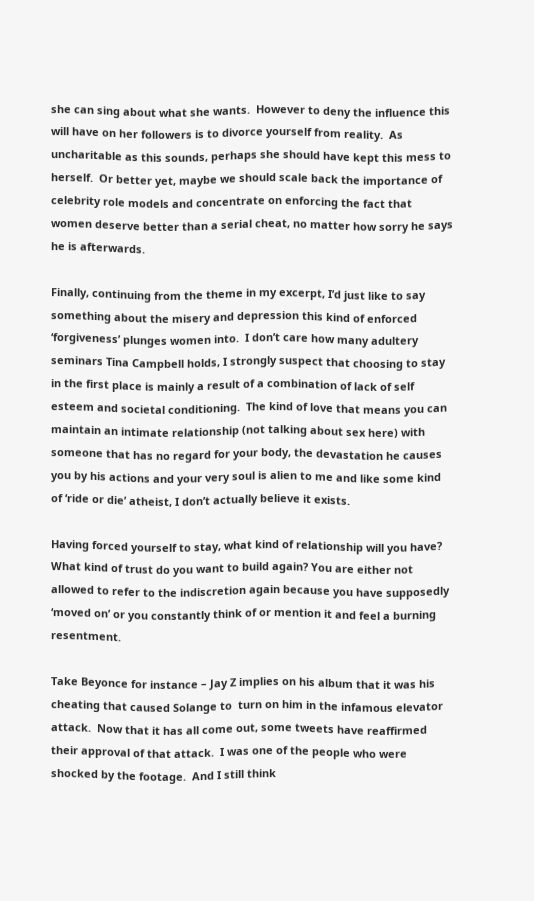she can sing about what she wants.  However to deny the influence this will have on her followers is to divorce yourself from reality.  As uncharitable as this sounds, perhaps she should have kept this mess to herself.  Or better yet, maybe we should scale back the importance of celebrity role models and concentrate on enforcing the fact that women deserve better than a serial cheat, no matter how sorry he says he is afterwards.

Finally, continuing from the theme in my excerpt, I’d just like to say something about the misery and depression this kind of enforced ‘forgiveness’ plunges women into.  I don’t care how many adultery seminars Tina Campbell holds, I strongly suspect that choosing to stay in the first place is mainly a result of a combination of lack of self esteem and societal conditioning.  The kind of love that means you can maintain an intimate relationship (not talking about sex here) with someone that has no regard for your body, the devastation he causes you by his actions and your very soul is alien to me and like some kind of ‘ride or die’ atheist, I don’t actually believe it exists.

Having forced yourself to stay, what kind of relationship will you have?  What kind of trust do you want to build again? You are either not allowed to refer to the indiscretion again because you have supposedly ‘moved on’ or you constantly think of or mention it and feel a burning resentment.

Take Beyonce for instance – Jay Z implies on his album that it was his cheating that caused Solange to  turn on him in the infamous elevator attack.  Now that it has all come out, some tweets have reaffirmed their approval of that attack.  I was one of the people who were shocked by the footage.  And I still think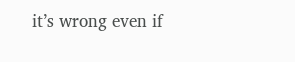it’s wrong even if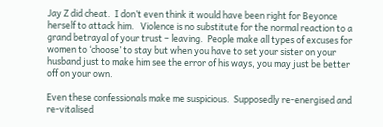Jay Z did cheat.  I don’t even think it would have been right for Beyonce herself to attack him.   Violence is no substitute for the normal reaction to a grand betrayal of your trust – leaving.  People make all types of excuses for women to ‘choose’ to stay but when you have to set your sister on your husband just to make him see the error of his ways, you may just be better off on your own.

Even these confessionals make me suspicious.  Supposedly re-energised and re-vitalised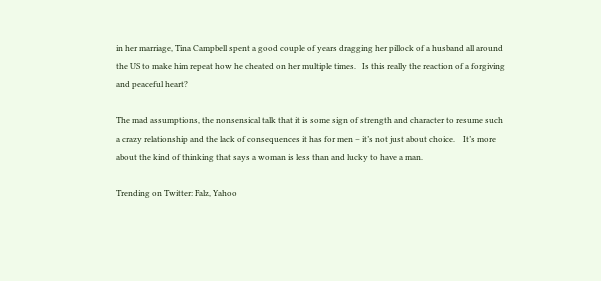in her marriage, Tina Campbell spent a good couple of years dragging her pillock of a husband all around the US to make him repeat how he cheated on her multiple times.   Is this really the reaction of a forgiving and peaceful heart?

The mad assumptions, the nonsensical talk that it is some sign of strength and character to resume such a crazy relationship and the lack of consequences it has for men – it’s not just about choice.    It’s more about the kind of thinking that says a woman is less than and lucky to have a man.

Trending on Twitter: Falz, Yahoo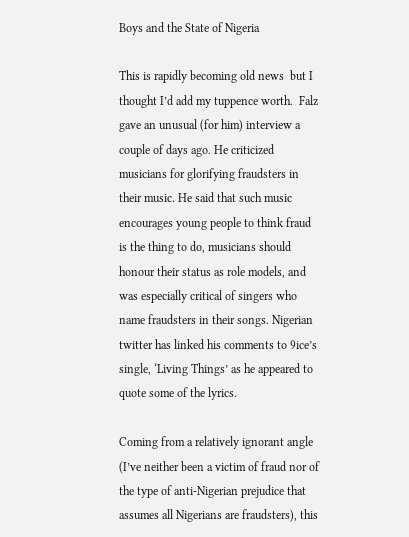Boys and the State of Nigeria

This is rapidly becoming old news  but I thought I’d add my tuppence worth.  Falz gave an unusual (for him) interview a couple of days ago. He criticized musicians for glorifying fraudsters in their music. He said that such music encourages young people to think fraud is the thing to do, musicians should honour their status as role models, and was especially critical of singers who name fraudsters in their songs. Nigerian twitter has linked his comments to 9ice’s single, ‘Living Things’ as he appeared to quote some of the lyrics.

Coming from a relatively ignorant angle (I’ve neither been a victim of fraud nor of the type of anti-Nigerian prejudice that assumes all Nigerians are fraudsters), this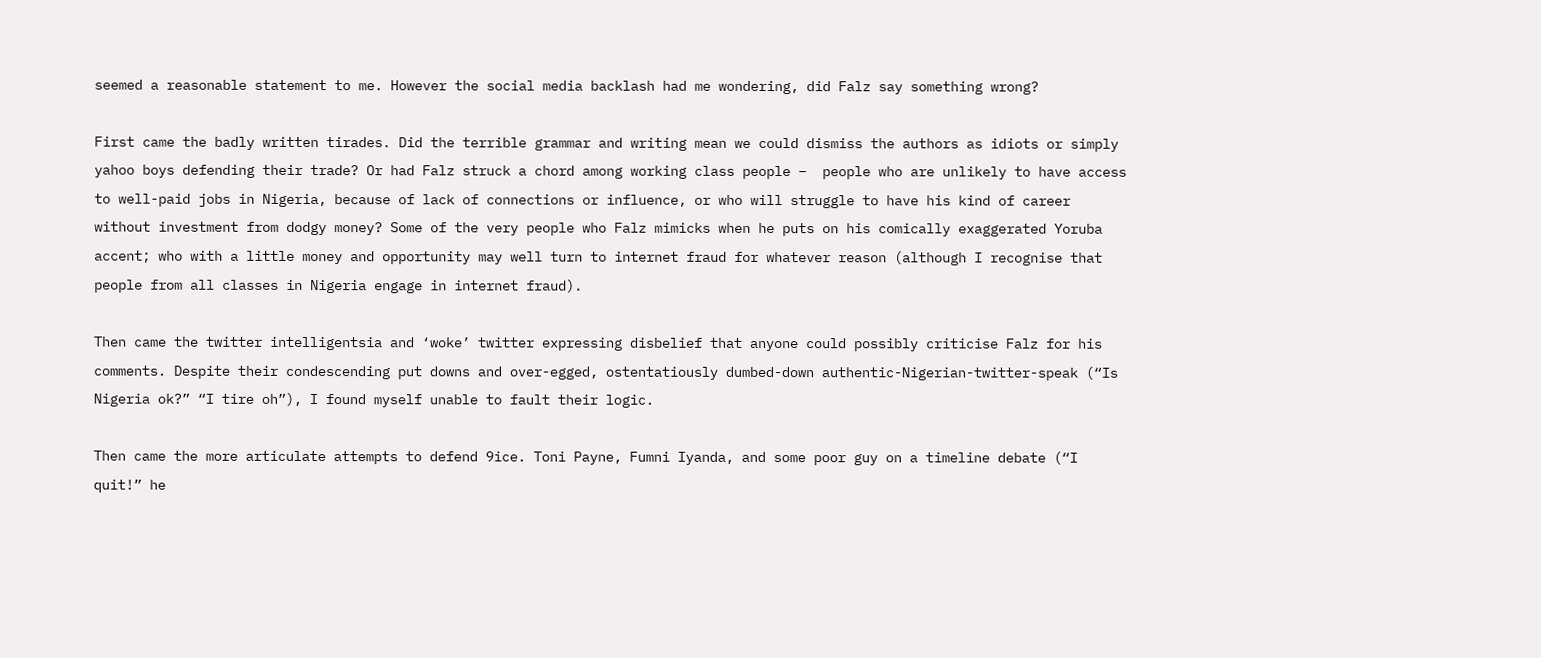seemed a reasonable statement to me. However the social media backlash had me wondering, did Falz say something wrong?

First came the badly written tirades. Did the terrible grammar and writing mean we could dismiss the authors as idiots or simply yahoo boys defending their trade? Or had Falz struck a chord among working class people –  people who are unlikely to have access to well-paid jobs in Nigeria, because of lack of connections or influence, or who will struggle to have his kind of career without investment from dodgy money? Some of the very people who Falz mimicks when he puts on his comically exaggerated Yoruba accent; who with a little money and opportunity may well turn to internet fraud for whatever reason (although I recognise that people from all classes in Nigeria engage in internet fraud).

Then came the twitter intelligentsia and ‘woke’ twitter expressing disbelief that anyone could possibly criticise Falz for his comments. Despite their condescending put downs and over-egged, ostentatiously dumbed-down authentic-Nigerian-twitter-speak (“Is Nigeria ok?” “I tire oh”), I found myself unable to fault their logic.

Then came the more articulate attempts to defend 9ice. Toni Payne, Fumni Iyanda, and some poor guy on a timeline debate (“I quit!” he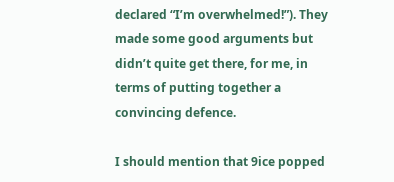declared “I’m overwhelmed!”). They made some good arguments but didn’t quite get there, for me, in terms of putting together a convincing defence.

I should mention that 9ice popped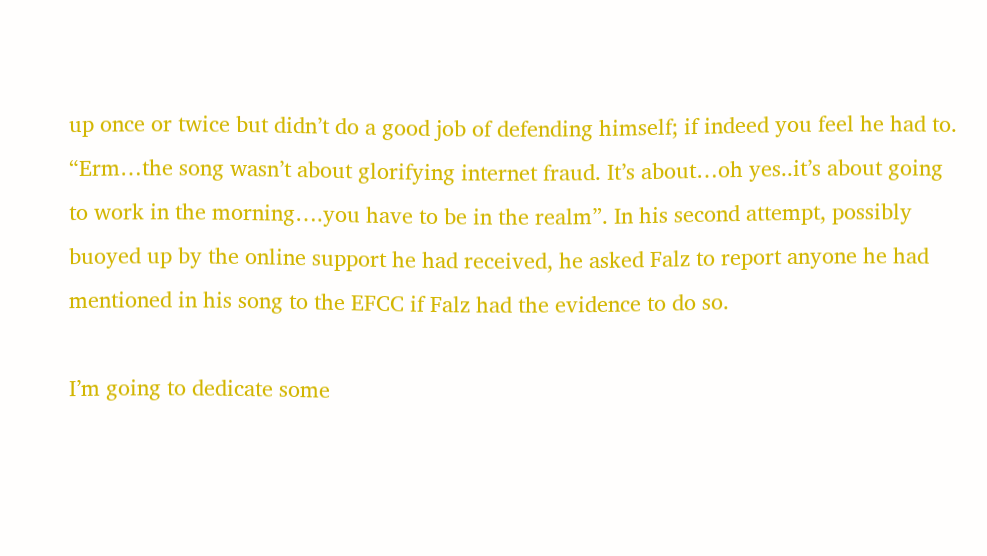up once or twice but didn’t do a good job of defending himself; if indeed you feel he had to. “Erm…the song wasn’t about glorifying internet fraud. It’s about…oh yes..it’s about going to work in the morning….you have to be in the realm”. In his second attempt, possibly buoyed up by the online support he had received, he asked Falz to report anyone he had mentioned in his song to the EFCC if Falz had the evidence to do so.

I’m going to dedicate some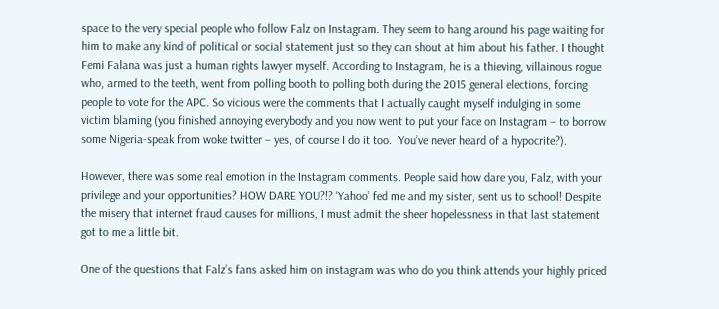space to the very special people who follow Falz on Instagram. They seem to hang around his page waiting for him to make any kind of political or social statement just so they can shout at him about his father. I thought Femi Falana was just a human rights lawyer myself. According to Instagram, he is a thieving, villainous rogue who, armed to the teeth, went from polling booth to polling both during the 2015 general elections, forcing people to vote for the APC. So vicious were the comments that I actually caught myself indulging in some victim blaming (you finished annoying everybody and you now went to put your face on Instagram – to borrow some Nigeria-speak from woke twitter – yes, of course I do it too.  You’ve never heard of a hypocrite?).

However, there was some real emotion in the Instagram comments. People said how dare you, Falz, with your privilege and your opportunities? HOW DARE YOU?!? ‘Yahoo’ fed me and my sister, sent us to school! Despite the misery that internet fraud causes for millions, I must admit the sheer hopelessness in that last statement got to me a little bit.

One of the questions that Falz’s fans asked him on instagram was who do you think attends your highly priced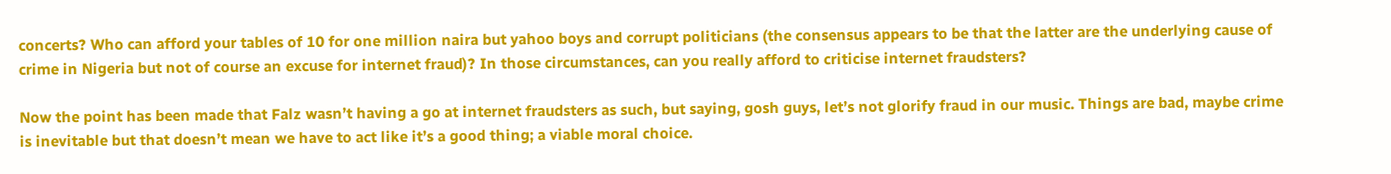concerts? Who can afford your tables of 10 for one million naira but yahoo boys and corrupt politicians (the consensus appears to be that the latter are the underlying cause of crime in Nigeria but not of course an excuse for internet fraud)? In those circumstances, can you really afford to criticise internet fraudsters?

Now the point has been made that Falz wasn’t having a go at internet fraudsters as such, but saying, gosh guys, let’s not glorify fraud in our music. Things are bad, maybe crime is inevitable but that doesn’t mean we have to act like it’s a good thing; a viable moral choice.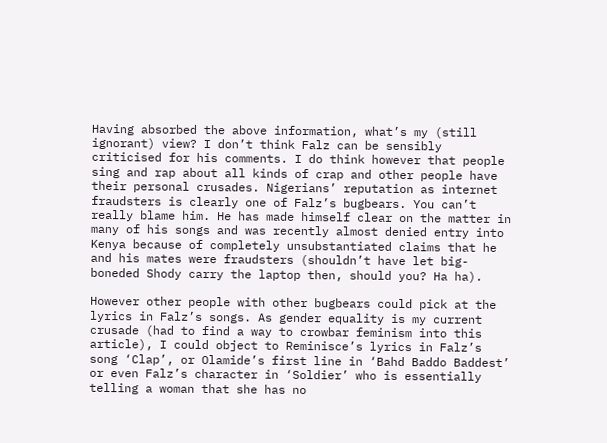Having absorbed the above information, what’s my (still ignorant) view? I don’t think Falz can be sensibly criticised for his comments. I do think however that people sing and rap about all kinds of crap and other people have their personal crusades. Nigerians’ reputation as internet fraudsters is clearly one of Falz’s bugbears. You can’t really blame him. He has made himself clear on the matter in many of his songs and was recently almost denied entry into Kenya because of completely unsubstantiated claims that he and his mates were fraudsters (shouldn’t have let big-boneded Shody carry the laptop then, should you? Ha ha).

However other people with other bugbears could pick at the lyrics in Falz’s songs. As gender equality is my current crusade (had to find a way to crowbar feminism into this article), I could object to Reminisce’s lyrics in Falz’s song ‘Clap’, or Olamide’s first line in ‘Bahd Baddo Baddest’ or even Falz’s character in ‘Soldier’ who is essentially telling a woman that she has no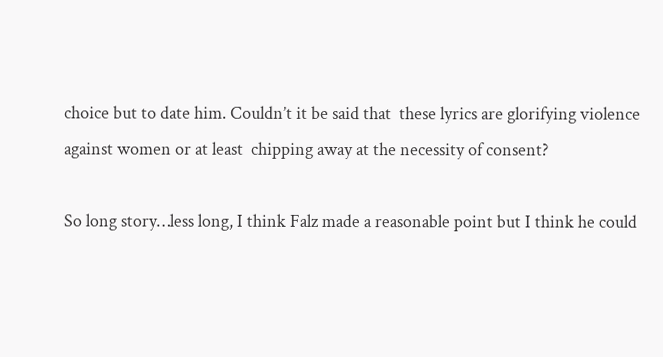choice but to date him. Couldn’t it be said that  these lyrics are glorifying violence against women or at least  chipping away at the necessity of consent?

So long story…less long, I think Falz made a reasonable point but I think he could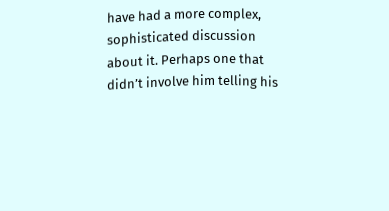have had a more complex, sophisticated discussion about it. Perhaps one that didn’t involve him telling his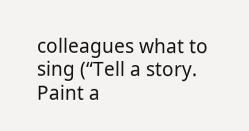colleagues what to sing (“Tell a story. Paint a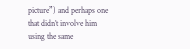picture”) and perhaps one that didn’t involve him using the same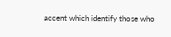accent which identify those who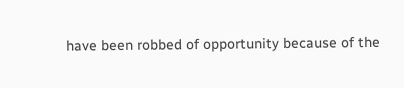have been robbed of opportunity because of the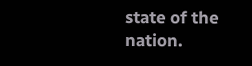state of the nation.